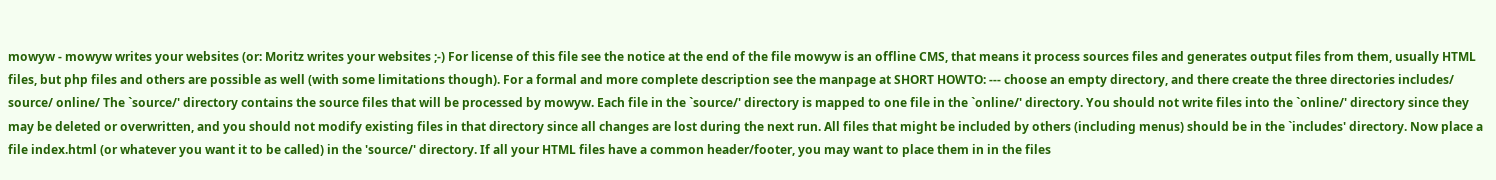mowyw - mowyw writes your websites (or: Moritz writes your websites ;-) For license of this file see the notice at the end of the file mowyw is an offline CMS, that means it process sources files and generates output files from them, usually HTML files, but php files and others are possible as well (with some limitations though). For a formal and more complete description see the manpage at SHORT HOWTO: --- choose an empty directory, and there create the three directories includes/ source/ online/ The `source/' directory contains the source files that will be processed by mowyw. Each file in the `source/' directory is mapped to one file in the `online/' directory. You should not write files into the `online/' directory since they may be deleted or overwritten, and you should not modify existing files in that directory since all changes are lost during the next run. All files that might be included by others (including menus) should be in the `includes' directory. Now place a file index.html (or whatever you want it to be called) in the 'source/' directory. If all your HTML files have a common header/footer, you may want to place them in in the files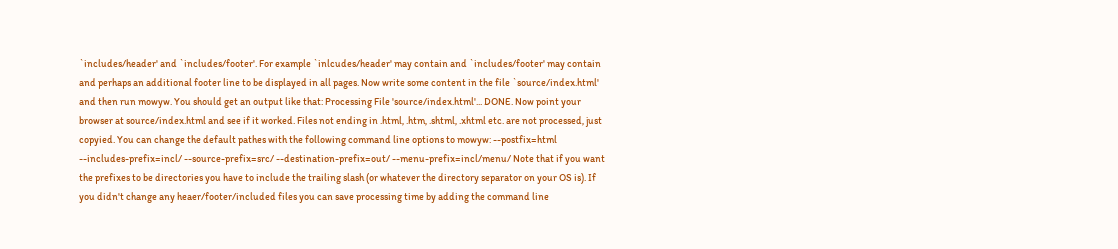`includes/header' and `includes/footer'. For example `inlcudes/header' may contain and `includes/footer' may contain and perhaps an additional footer line to be displayed in all pages. Now write some content in the file `source/index.html' and then run mowyw. You should get an output like that: Processing File 'source/index.html'... DONE. Now point your browser at source/index.html and see if it worked. Files not ending in .html, .htm, .shtml, .xhtml etc. are not processed, just copyied. You can change the default pathes with the following command line options to mowyw: --postfix=html --includes-prefix=incl/ --source-prefix=src/ --destination-prefix=out/ --menu-prefix=incl/menu/ Note that if you want the prefixes to be directories you have to include the trailing slash (or whatever the directory separator on your OS is). If you didn't change any heaer/footer/included files you can save processing time by adding the command line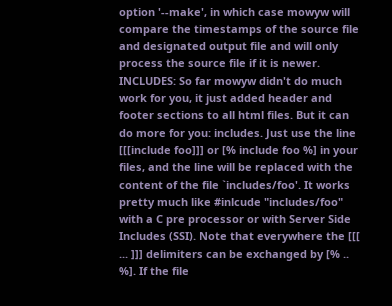option '--make', in which case mowyw will compare the timestamps of the source file and designated output file and will only process the source file if it is newer. INCLUDES: So far mowyw didn't do much work for you, it just added header and footer sections to all html files. But it can do more for you: includes. Just use the line [[[include foo]]] or [% include foo %] in your files, and the line will be replaced with the content of the file `includes/foo'. It works pretty much like #inlcude "includes/foo" with a C pre processor or with Server Side Includes (SSI). Note that everywhere the [[[ ... ]]] delimiters can be exchanged by [% .. %]. If the file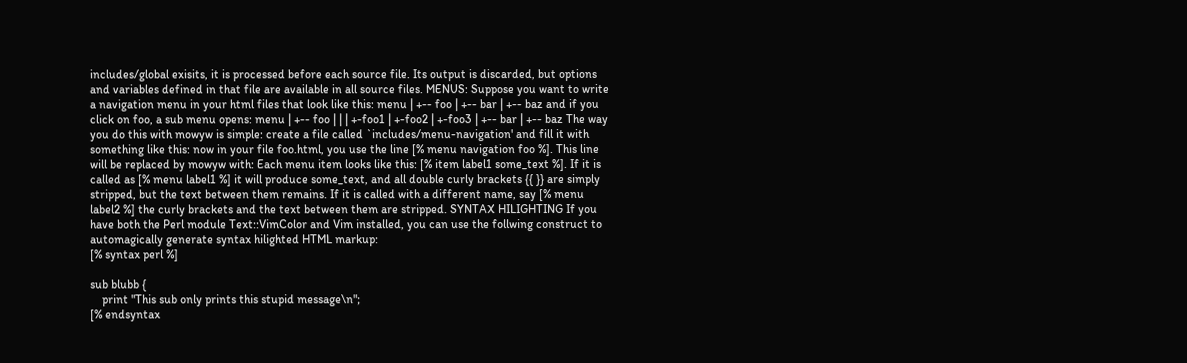includes/global exisits, it is processed before each source file. Its output is discarded, but options and variables defined in that file are available in all source files. MENUS: Suppose you want to write a navigation menu in your html files that look like this: menu | +-- foo | +-- bar | +-- baz and if you click on foo, a sub menu opens: menu | +-- foo | | | +-foo1 | +-foo2 | +-foo3 | +-- bar | +-- baz The way you do this with mowyw is simple: create a file called `includes/menu-navigation' and fill it with something like this: now in your file foo.html, you use the line [% menu navigation foo %]. This line will be replaced by mowyw with: Each menu item looks like this: [% item label1 some_text %]. If it is called as [% menu label1 %] it will produce some_text, and all double curly brackets {{ }} are simply stripped, but the text between them remains. If it is called with a different name, say [% menu label2 %] the curly brackets and the text between them are stripped. SYNTAX HILIGHTING If you have both the Perl module Text::VimColor and Vim installed, you can use the follwing construct to automagically generate syntax hilighted HTML markup:
[% syntax perl %]

sub blubb {
    print "This sub only prints this stupid message\n";
[% endsyntax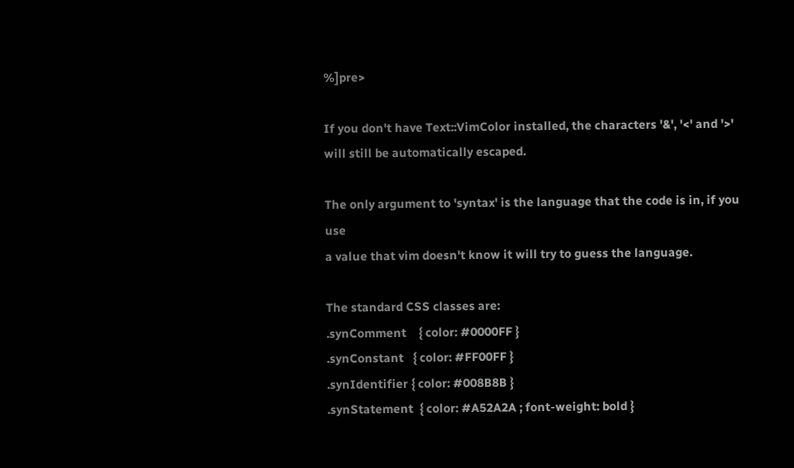%]pre>

If you don't have Text::VimColor installed, the characters '&', '<' and '>'
will still be automatically escaped.

The only argument to 'syntax' is the language that the code is in, if you use
a value that vim doesn't know it will try to guess the language.

The standard CSS classes are:
.synComment    { color: #0000FF }
.synConstant   { color: #FF00FF }
.synIdentifier { color: #008B8B }
.synStatement  { color: #A52A2A ; font-weight: bold }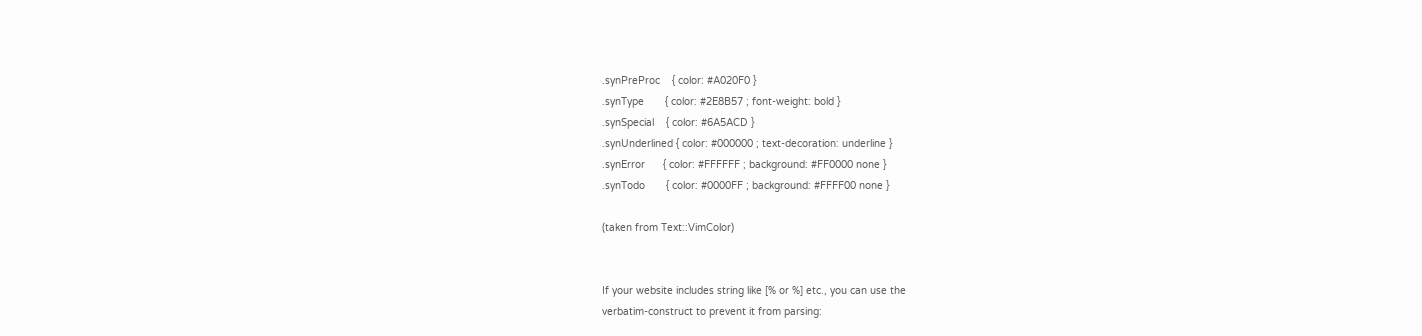.synPreProc    { color: #A020F0 }
.synType       { color: #2E8B57 ; font-weight: bold }
.synSpecial    { color: #6A5ACD }
.synUnderlined { color: #000000 ; text-decoration: underline }
.synError      { color: #FFFFFF ; background: #FF0000 none }
.synTodo       { color: #0000FF ; background: #FFFF00 none }

(taken from Text::VimColor)


If your website includes string like [% or %] etc., you can use the
verbatim-construct to prevent it from parsing: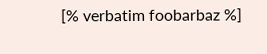[% verbatim foobarbaz %]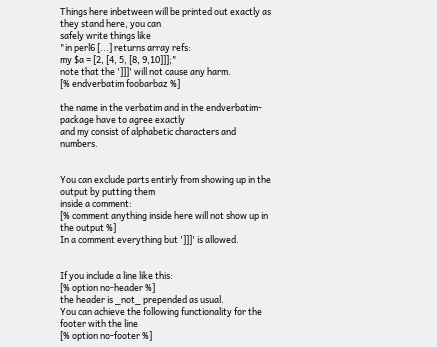Things here inbetween will be printed out exactly as they stand here, you can
safely write things like
"in perl6 [...] returns array refs:
my $a = [2, [4, 5, [8, 9,10]]];"
note that the ']]]' will not cause any harm.
[% endverbatim foobarbaz %]

the name in the verbatim and in the endverbatim-package have to agree exactly
and my consist of alphabetic characters and numbers.


You can exclude parts entirly from showing up in the output by putting them
inside a comment:
[% comment anything inside here will not show up in the output %]
In a comment everything but ']]]' is allowed.


If you include a line like this:
[% option no-header %]
the header is _not_ prepended as usual.
You can achieve the following functionality for the footer with the line
[% option no-footer %]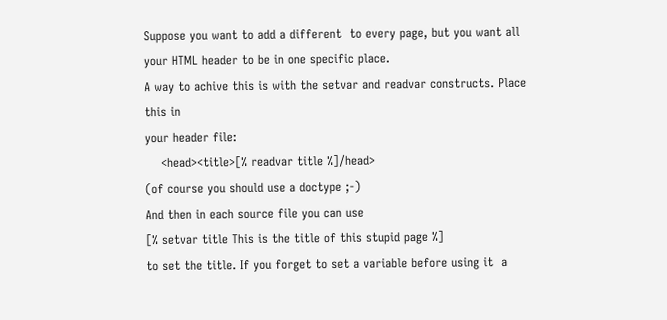Suppose you want to add a different  to every page, but you want all
your HTML header to be in one specific place.
A way to achive this is with the setvar and readvar constructs. Place this in
your header file:
    <head><title>[% readvar title %]/head>
(of course you should use a doctype ;-)
And then in each source file you can use
[% setvar title This is the title of this stupid page %]
to set the title. If you forget to set a variable before using it  a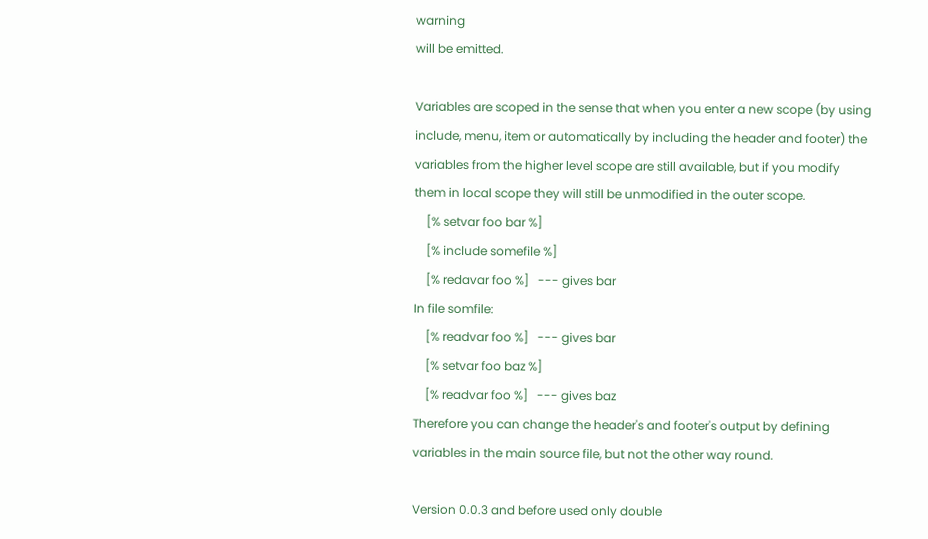warning
will be emitted.

Variables are scoped in the sense that when you enter a new scope (by using
include, menu, item or automatically by including the header and footer) the
variables from the higher level scope are still available, but if you modify
them in local scope they will still be unmodified in the outer scope.
    [% setvar foo bar %]
    [% include somefile %]
    [% redavar foo %]   --- gives bar
In file somfile:
    [% readvar foo %]   --- gives bar
    [% setvar foo baz %]
    [% readvar foo %]   --- gives baz
Therefore you can change the header's and footer's output by defining
variables in the main source file, but not the other way round.

Version 0.0.3 and before used only double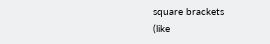square brackets
(like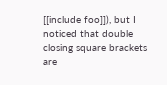[[include foo]]), but I noticed that double closing square brackets
are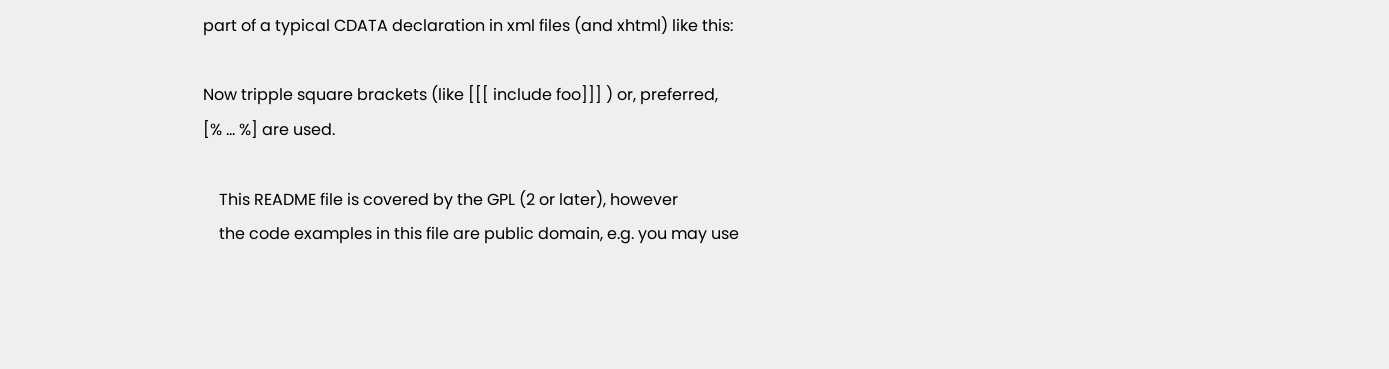part of a typical CDATA declaration in xml files (and xhtml) like this:

Now tripple square brackets (like [[[ include foo]]] ) or, preferred,
[% ... %] are used.

    This README file is covered by the GPL (2 or later), however
    the code examples in this file are public domain, e.g. you may use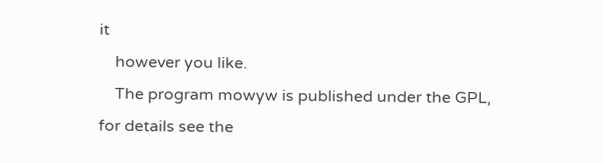it
    however you like.
    The program mowyw is published under the GPL, for details see the